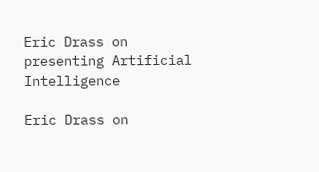Eric Drass on presenting Artificial Intelligence

Eric Drass on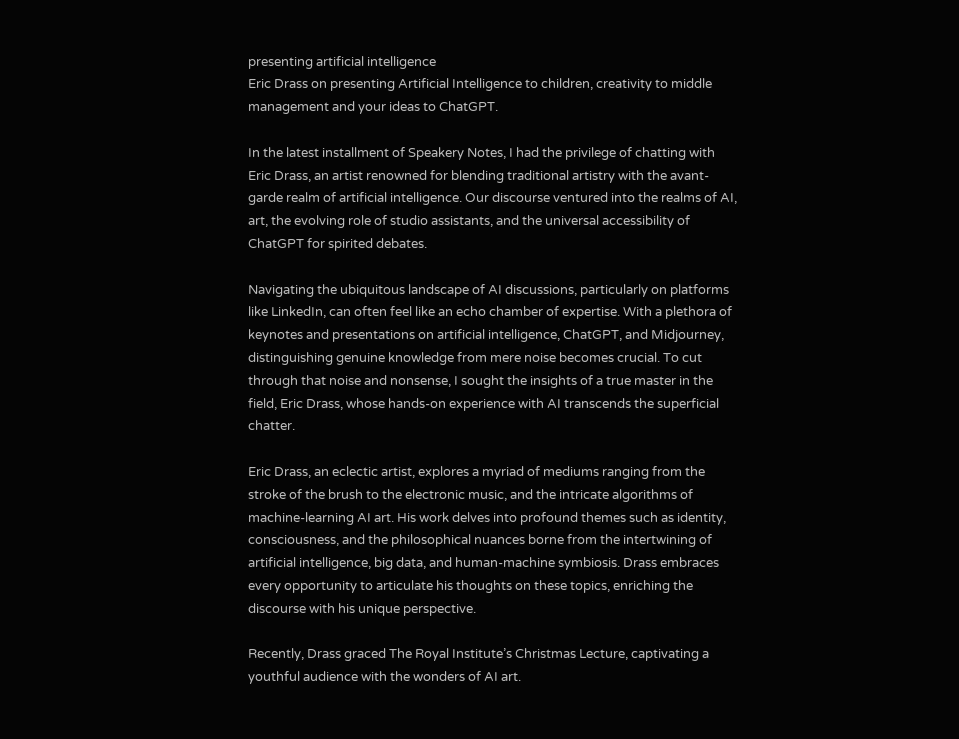presenting artificial intelligence
Eric Drass on presenting Artificial Intelligence to children, creativity to middle management and your ideas to ChatGPT.

In the latest installment of Speakery Notes, I had the privilege of chatting with Eric Drass, an artist renowned for blending traditional artistry with the avant-garde realm of artificial intelligence. Our discourse ventured into the realms of AI, art, the evolving role of studio assistants, and the universal accessibility of ChatGPT for spirited debates.

Navigating the ubiquitous landscape of AI discussions, particularly on platforms like LinkedIn, can often feel like an echo chamber of expertise. With a plethora of keynotes and presentations on artificial intelligence, ChatGPT, and Midjourney, distinguishing genuine knowledge from mere noise becomes crucial. To cut through that noise and nonsense, I sought the insights of a true master in the field, Eric Drass, whose hands-on experience with AI transcends the superficial chatter.

Eric Drass, an eclectic artist, explores a myriad of mediums ranging from the stroke of the brush to the electronic music, and the intricate algorithms of machine-learning AI art. His work delves into profound themes such as identity, consciousness, and the philosophical nuances borne from the intertwining of artificial intelligence, big data, and human-machine symbiosis. Drass embraces every opportunity to articulate his thoughts on these topics, enriching the discourse with his unique perspective.

Recently, Drass graced The Royal Institute’s Christmas Lecture, captivating a youthful audience with the wonders of AI art.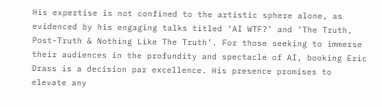His expertise is not confined to the artistic sphere alone, as evidenced by his engaging talks titled ‘AI WTF?’ and ‘The Truth, Post-Truth & Nothing Like The Truth’. For those seeking to immerse their audiences in the profundity and spectacle of AI, booking Eric Drass is a decision par excellence. His presence promises to elevate any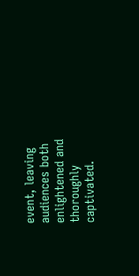event, leaving audiences both enlightened and thoroughly captivated.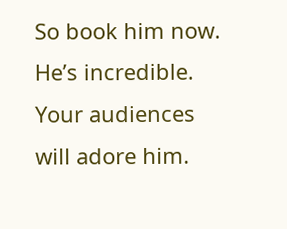So book him now. He’s incredible. Your audiences will adore him.